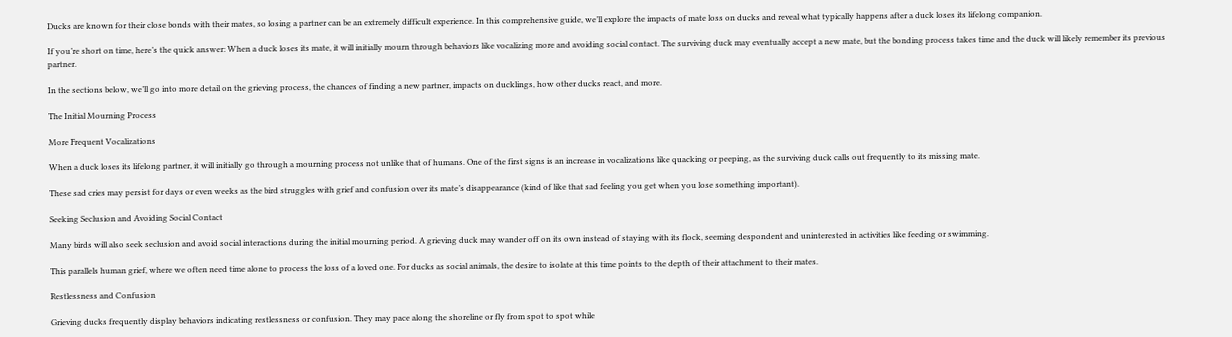Ducks are known for their close bonds with their mates, so losing a partner can be an extremely difficult experience. In this comprehensive guide, we’ll explore the impacts of mate loss on ducks and reveal what typically happens after a duck loses its lifelong companion.

If you’re short on time, here’s the quick answer: When a duck loses its mate, it will initially mourn through behaviors like vocalizing more and avoiding social contact. The surviving duck may eventually accept a new mate, but the bonding process takes time and the duck will likely remember its previous partner.

In the sections below, we’ll go into more detail on the grieving process, the chances of finding a new partner, impacts on ducklings, how other ducks react, and more.

The Initial Mourning Process

More Frequent Vocalizations

When a duck loses its lifelong partner, it will initially go through a mourning process not unlike that of humans. One of the first signs is an increase in vocalizations like quacking or peeping, as the surviving duck calls out frequently to its missing mate.

These sad cries may persist for days or even weeks as the bird struggles with grief and confusion over its mate’s disappearance (kind of like that sad feeling you get when you lose something important).

Seeking Seclusion and Avoiding Social Contact

Many birds will also seek seclusion and avoid social interactions during the initial mourning period. A grieving duck may wander off on its own instead of staying with its flock, seeming despondent and uninterested in activities like feeding or swimming.

This parallels human grief, where we often need time alone to process the loss of a loved one. For ducks as social animals, the desire to isolate at this time points to the depth of their attachment to their mates.

Restlessness and Confusion

Grieving ducks frequently display behaviors indicating restlessness or confusion. They may pace along the shoreline or fly from spot to spot while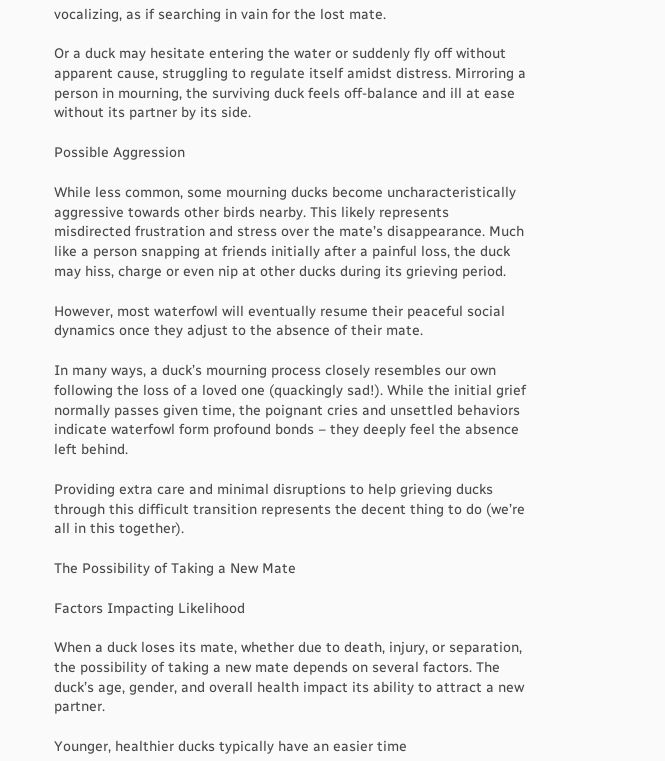vocalizing, as if searching in vain for the lost mate.

Or a duck may hesitate entering the water or suddenly fly off without apparent cause, struggling to regulate itself amidst distress. Mirroring a person in mourning, the surviving duck feels off-balance and ill at ease without its partner by its side.

Possible Aggression

While less common, some mourning ducks become uncharacteristically aggressive towards other birds nearby. This likely represents misdirected frustration and stress over the mate’s disappearance. Much like a person snapping at friends initially after a painful loss, the duck may hiss, charge or even nip at other ducks during its grieving period.

However, most waterfowl will eventually resume their peaceful social dynamics once they adjust to the absence of their mate.

In many ways, a duck’s mourning process closely resembles our own following the loss of a loved one (quackingly sad!). While the initial grief normally passes given time, the poignant cries and unsettled behaviors indicate waterfowl form profound bonds – they deeply feel the absence left behind.

Providing extra care and minimal disruptions to help grieving ducks through this difficult transition represents the decent thing to do (we’re all in this together).

The Possibility of Taking a New Mate

Factors Impacting Likelihood

When a duck loses its mate, whether due to death, injury, or separation, the possibility of taking a new mate depends on several factors. The duck’s age, gender, and overall health impact its ability to attract a new partner.

Younger, healthier ducks typically have an easier time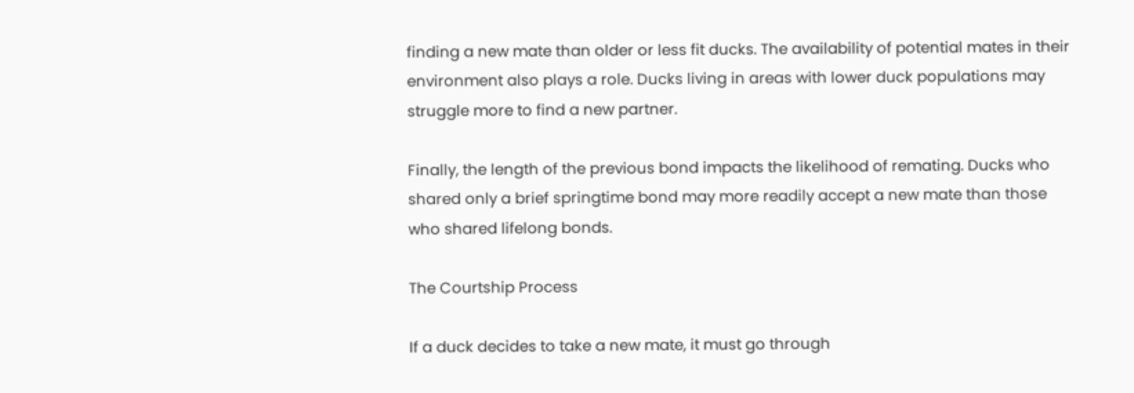finding a new mate than older or less fit ducks. The availability of potential mates in their environment also plays a role. Ducks living in areas with lower duck populations may struggle more to find a new partner.

Finally, the length of the previous bond impacts the likelihood of remating. Ducks who shared only a brief springtime bond may more readily accept a new mate than those who shared lifelong bonds.

The Courtship Process

If a duck decides to take a new mate, it must go through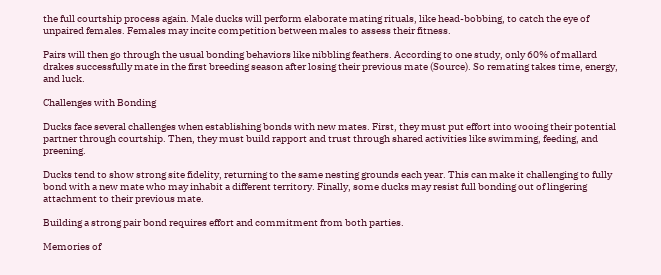the full courtship process again. Male ducks will perform elaborate mating rituals, like head-bobbing, to catch the eye of unpaired females. Females may incite competition between males to assess their fitness.

Pairs will then go through the usual bonding behaviors like nibbling feathers. According to one study, only 60% of mallard drakes successfully mate in the first breeding season after losing their previous mate (Source). So remating takes time, energy, and luck.

Challenges with Bonding

Ducks face several challenges when establishing bonds with new mates. First, they must put effort into wooing their potential partner through courtship. Then, they must build rapport and trust through shared activities like swimming, feeding, and preening.

Ducks tend to show strong site fidelity, returning to the same nesting grounds each year. This can make it challenging to fully bond with a new mate who may inhabit a different territory. Finally, some ducks may resist full bonding out of lingering attachment to their previous mate.

Building a strong pair bond requires effort and commitment from both parties.

Memories of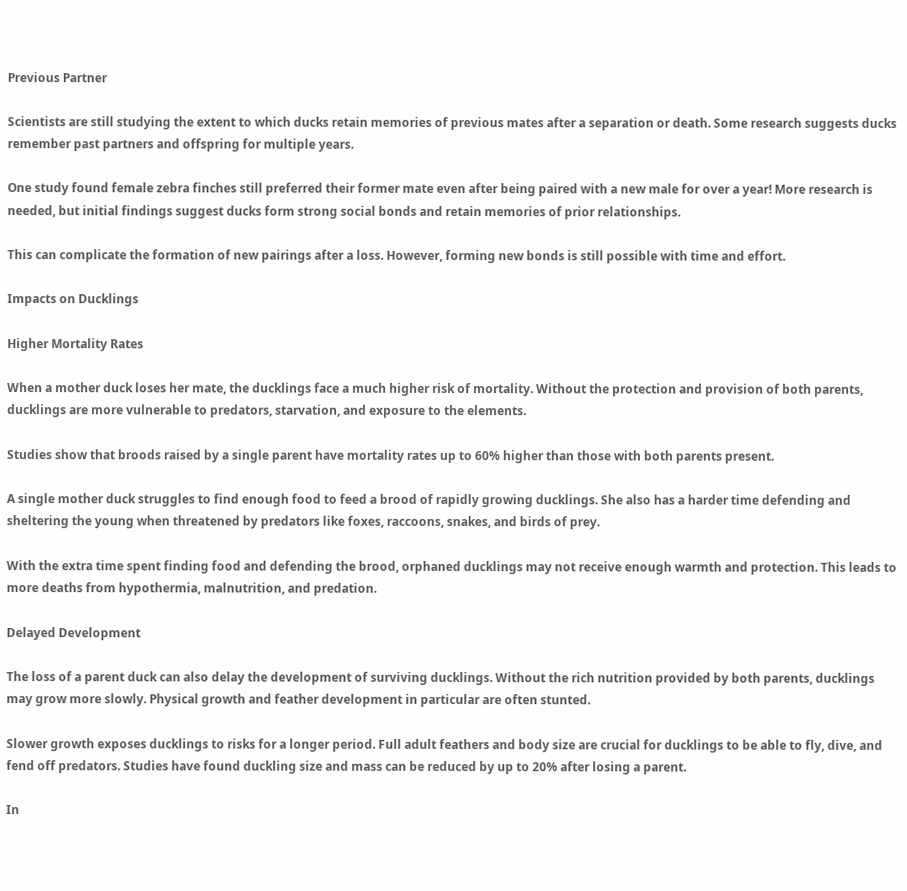Previous Partner

Scientists are still studying the extent to which ducks retain memories of previous mates after a separation or death. Some research suggests ducks remember past partners and offspring for multiple years.

One study found female zebra finches still preferred their former mate even after being paired with a new male for over a year! More research is needed, but initial findings suggest ducks form strong social bonds and retain memories of prior relationships.

This can complicate the formation of new pairings after a loss. However, forming new bonds is still possible with time and effort.

Impacts on Ducklings

Higher Mortality Rates

When a mother duck loses her mate, the ducklings face a much higher risk of mortality. Without the protection and provision of both parents, ducklings are more vulnerable to predators, starvation, and exposure to the elements.

Studies show that broods raised by a single parent have mortality rates up to 60% higher than those with both parents present.

A single mother duck struggles to find enough food to feed a brood of rapidly growing ducklings. She also has a harder time defending and sheltering the young when threatened by predators like foxes, raccoons, snakes, and birds of prey.

With the extra time spent finding food and defending the brood, orphaned ducklings may not receive enough warmth and protection. This leads to more deaths from hypothermia, malnutrition, and predation.

Delayed Development

The loss of a parent duck can also delay the development of surviving ducklings. Without the rich nutrition provided by both parents, ducklings may grow more slowly. Physical growth and feather development in particular are often stunted.

Slower growth exposes ducklings to risks for a longer period. Full adult feathers and body size are crucial for ducklings to be able to fly, dive, and fend off predators. Studies have found duckling size and mass can be reduced by up to 20% after losing a parent.

In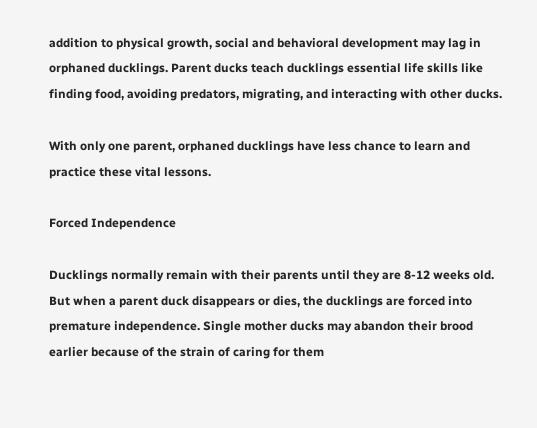addition to physical growth, social and behavioral development may lag in orphaned ducklings. Parent ducks teach ducklings essential life skills like finding food, avoiding predators, migrating, and interacting with other ducks.

With only one parent, orphaned ducklings have less chance to learn and practice these vital lessons.

Forced Independence

Ducklings normally remain with their parents until they are 8-12 weeks old. But when a parent duck disappears or dies, the ducklings are forced into premature independence. Single mother ducks may abandon their brood earlier because of the strain of caring for them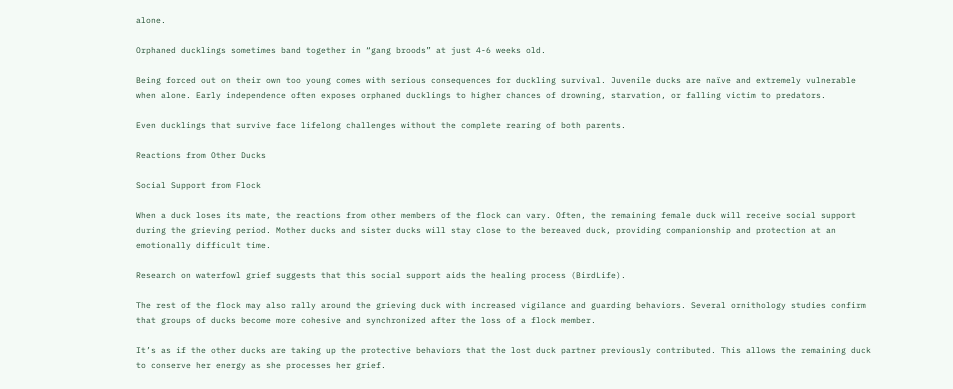alone.

Orphaned ducklings sometimes band together in “gang broods” at just 4-6 weeks old.

Being forced out on their own too young comes with serious consequences for duckling survival. Juvenile ducks are naïve and extremely vulnerable when alone. Early independence often exposes orphaned ducklings to higher chances of drowning, starvation, or falling victim to predators.

Even ducklings that survive face lifelong challenges without the complete rearing of both parents.

Reactions from Other Ducks

Social Support from Flock

When a duck loses its mate, the reactions from other members of the flock can vary. Often, the remaining female duck will receive social support during the grieving period. Mother ducks and sister ducks will stay close to the bereaved duck, providing companionship and protection at an emotionally difficult time.

Research on waterfowl grief suggests that this social support aids the healing process (BirdLife).

The rest of the flock may also rally around the grieving duck with increased vigilance and guarding behaviors. Several ornithology studies confirm that groups of ducks become more cohesive and synchronized after the loss of a flock member.

It’s as if the other ducks are taking up the protective behaviors that the lost duck partner previously contributed. This allows the remaining duck to conserve her energy as she processes her grief.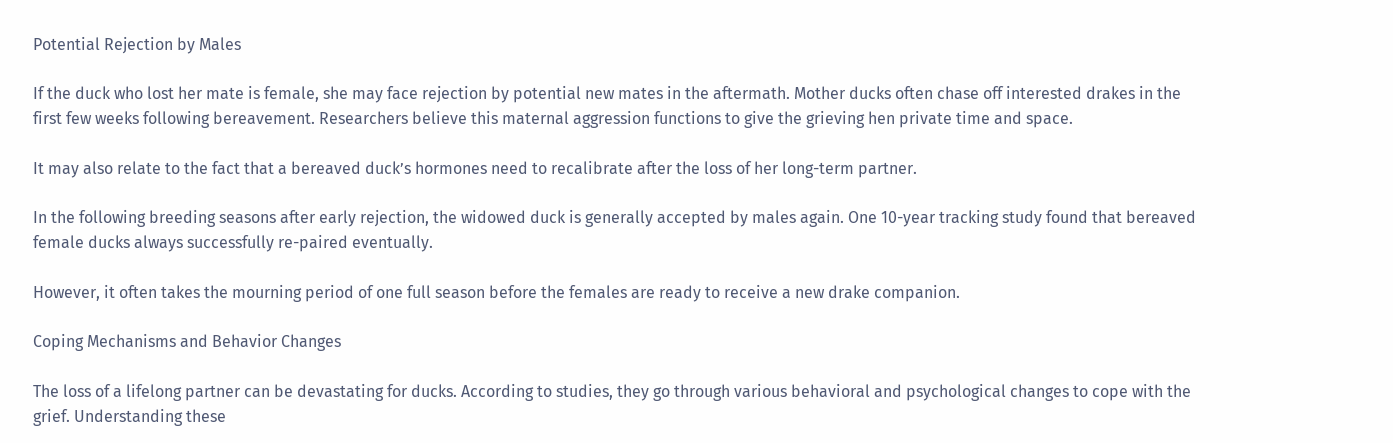Potential Rejection by Males

If the duck who lost her mate is female, she may face rejection by potential new mates in the aftermath. Mother ducks often chase off interested drakes in the first few weeks following bereavement. Researchers believe this maternal aggression functions to give the grieving hen private time and space.

It may also relate to the fact that a bereaved duck’s hormones need to recalibrate after the loss of her long-term partner.

In the following breeding seasons after early rejection, the widowed duck is generally accepted by males again. One 10-year tracking study found that bereaved female ducks always successfully re-paired eventually.

However, it often takes the mourning period of one full season before the females are ready to receive a new drake companion.

Coping Mechanisms and Behavior Changes

The loss of a lifelong partner can be devastating for ducks. According to studies, they go through various behavioral and psychological changes to cope with the grief. Understanding these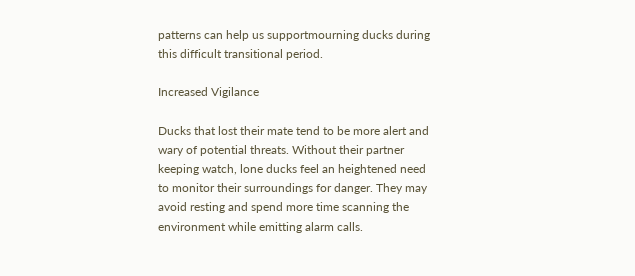patterns can help us supportmourning ducks during this difficult transitional period.

Increased Vigilance

Ducks that lost their mate tend to be more alert and wary of potential threats. Without their partner keeping watch, lone ducks feel an heightened need to monitor their surroundings for danger. They may avoid resting and spend more time scanning the environment while emitting alarm calls.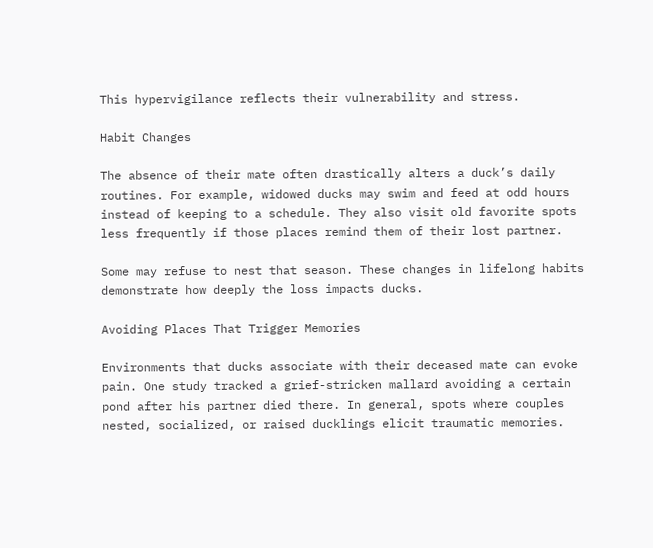This hypervigilance reflects their vulnerability and stress.

Habit Changes

The absence of their mate often drastically alters a duck’s daily routines. For example, widowed ducks may swim and feed at odd hours instead of keeping to a schedule. They also visit old favorite spots less frequently if those places remind them of their lost partner.

Some may refuse to nest that season. These changes in lifelong habits demonstrate how deeply the loss impacts ducks.

Avoiding Places That Trigger Memories

Environments that ducks associate with their deceased mate can evoke pain. One study tracked a grief-stricken mallard avoiding a certain pond after his partner died there. In general, spots where couples nested, socialized, or raised ducklings elicit traumatic memories.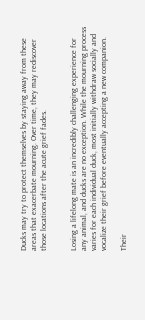Ducks may try to protect themselves by staying away from these areas that exacerbate mourning. Over time, they may rediscover those locations after the acute grief fades.


Losing a lifelong mate is an incredibly challenging experience for any animal, and ducks are no exception. While the mourning process varies for each individual duck, most initially withdraw socially and vocalize their grief before eventually accepting a new companion.

Their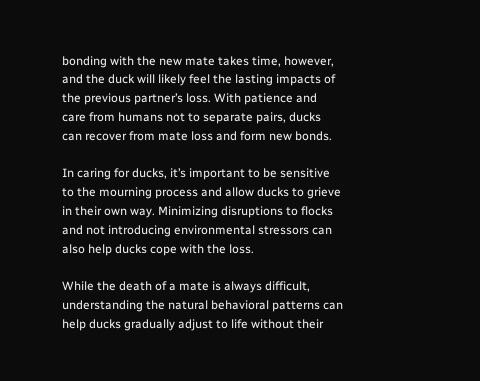bonding with the new mate takes time, however, and the duck will likely feel the lasting impacts of the previous partner’s loss. With patience and care from humans not to separate pairs, ducks can recover from mate loss and form new bonds.

In caring for ducks, it’s important to be sensitive to the mourning process and allow ducks to grieve in their own way. Minimizing disruptions to flocks and not introducing environmental stressors can also help ducks cope with the loss.

While the death of a mate is always difficult, understanding the natural behavioral patterns can help ducks gradually adjust to life without their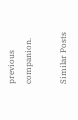previous companion.

Similar Posts